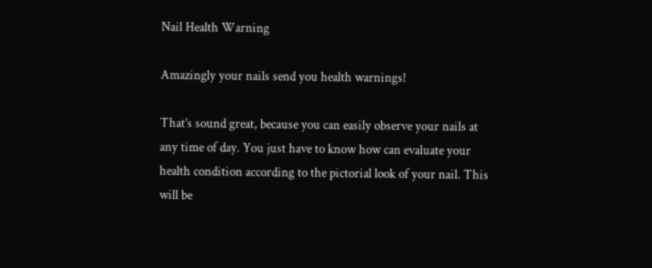Nail Health Warning

Amazingly your nails send you health warnings!

That’s sound great, because you can easily observe your nails at any time of day. You just have to know how can evaluate your health condition according to the pictorial look of your nail. This will be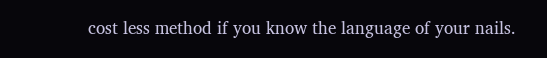cost less method if you know the language of your nails.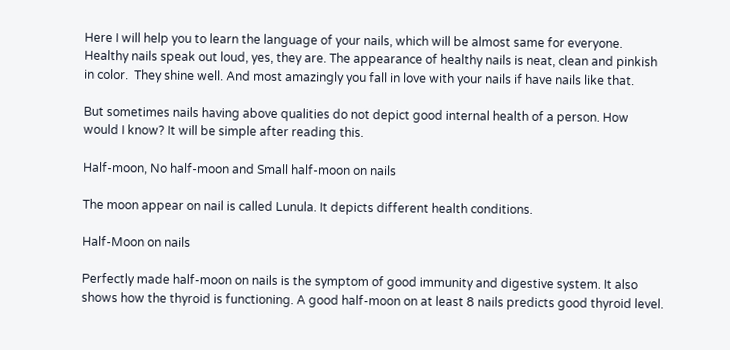Here I will help you to learn the language of your nails, which will be almost same for everyone. Healthy nails speak out loud, yes, they are. The appearance of healthy nails is neat, clean and pinkish in color.  They shine well. And most amazingly you fall in love with your nails if have nails like that.

But sometimes nails having above qualities do not depict good internal health of a person. How would I know? It will be simple after reading this.

Half-moon, No half-moon and Small half-moon on nails

The moon appear on nail is called Lunula. It depicts different health conditions.

Half-Moon on nails

Perfectly made half-moon on nails is the symptom of good immunity and digestive system. It also shows how the thyroid is functioning. A good half-moon on at least 8 nails predicts good thyroid level.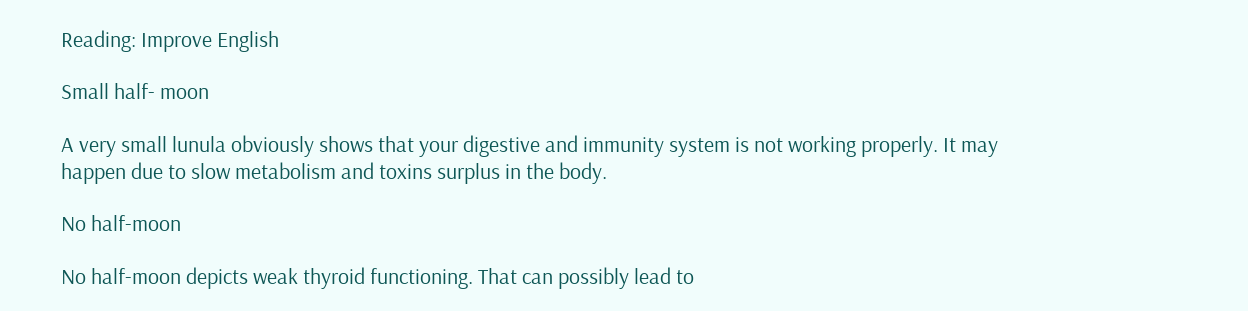Reading: Improve English

Small half- moon

A very small lunula obviously shows that your digestive and immunity system is not working properly. It may happen due to slow metabolism and toxins surplus in the body.

No half-moon

No half-moon depicts weak thyroid functioning. That can possibly lead to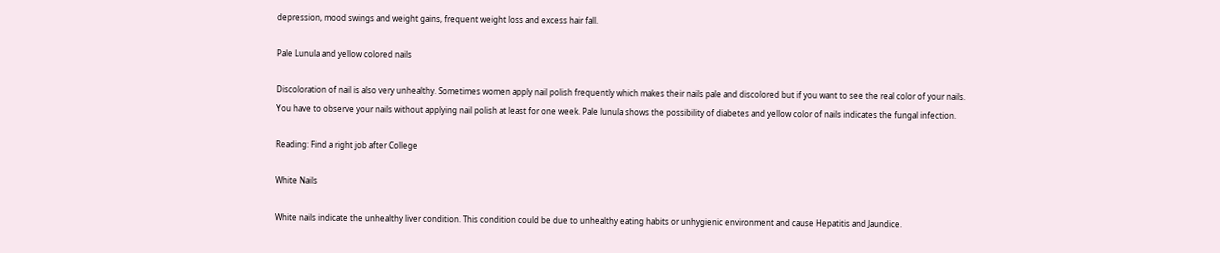depression, mood swings and weight gains, frequent weight loss and excess hair fall.

Pale Lunula and yellow colored nails

Discoloration of nail is also very unhealthy. Sometimes women apply nail polish frequently which makes their nails pale and discolored but if you want to see the real color of your nails. You have to observe your nails without applying nail polish at least for one week. Pale lunula shows the possibility of diabetes and yellow color of nails indicates the fungal infection.

Reading: Find a right job after College

White Nails

White nails indicate the unhealthy liver condition. This condition could be due to unhealthy eating habits or unhygienic environment and cause Hepatitis and Jaundice.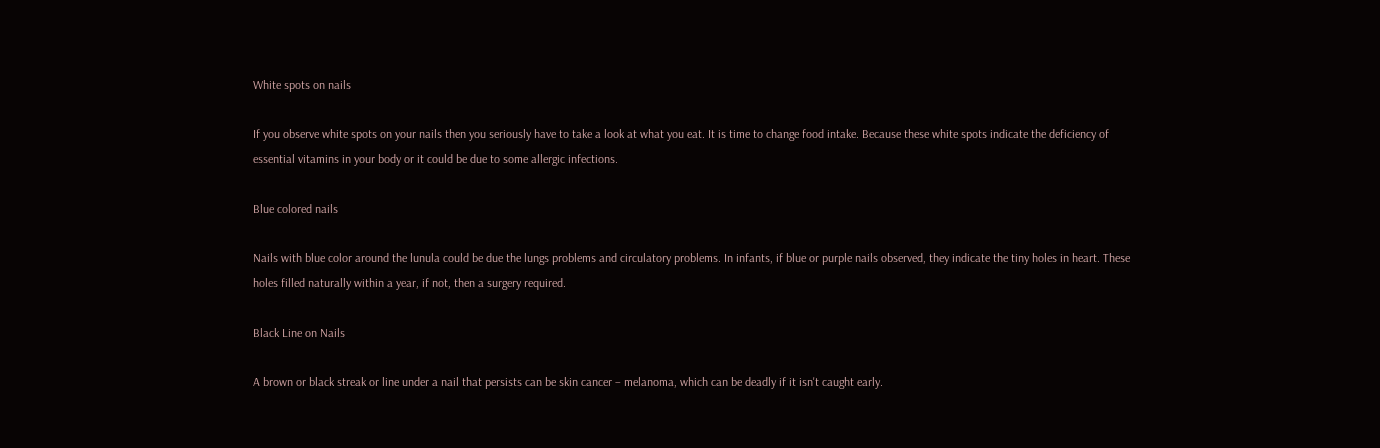White spots on nails

If you observe white spots on your nails then you seriously have to take a look at what you eat. It is time to change food intake. Because these white spots indicate the deficiency of essential vitamins in your body or it could be due to some allergic infections.

Blue colored nails

Nails with blue color around the lunula could be due the lungs problems and circulatory problems. In infants, if blue or purple nails observed, they indicate the tiny holes in heart. These holes filled naturally within a year, if not, then a surgery required.

Black Line on Nails

A brown or black streak or line under a nail that persists can be skin cancer – melanoma, which can be deadly if it isn't caught early.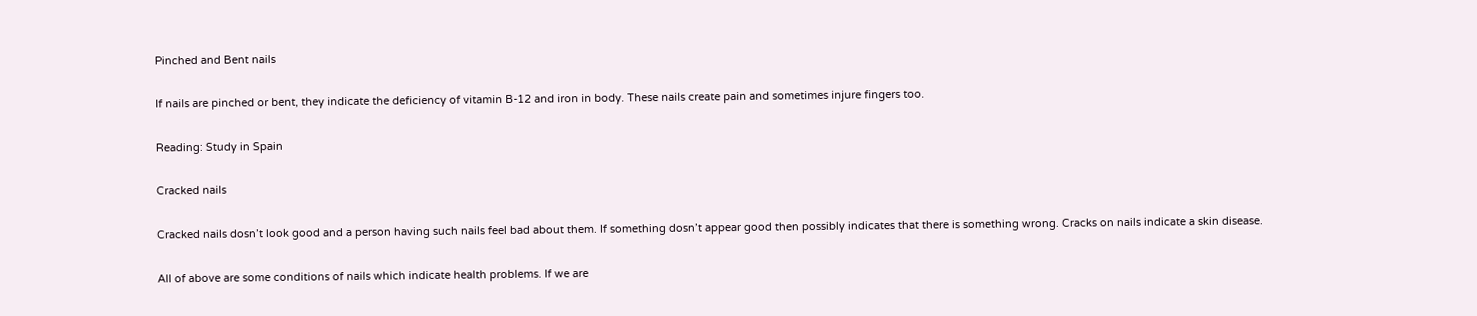Pinched and Bent nails

If nails are pinched or bent, they indicate the deficiency of vitamin B-12 and iron in body. These nails create pain and sometimes injure fingers too.

Reading: Study in Spain

Cracked nails

Cracked nails dosn’t look good and a person having such nails feel bad about them. If something dosn’t appear good then possibly indicates that there is something wrong. Cracks on nails indicate a skin disease.

All of above are some conditions of nails which indicate health problems. If we are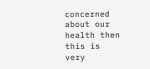concerned about our health then this is very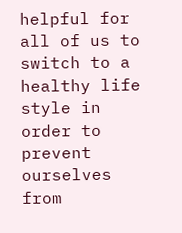helpful for all of us to switch to a healthy life style in order to prevent ourselves from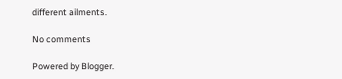different ailments.

No comments

Powered by Blogger.